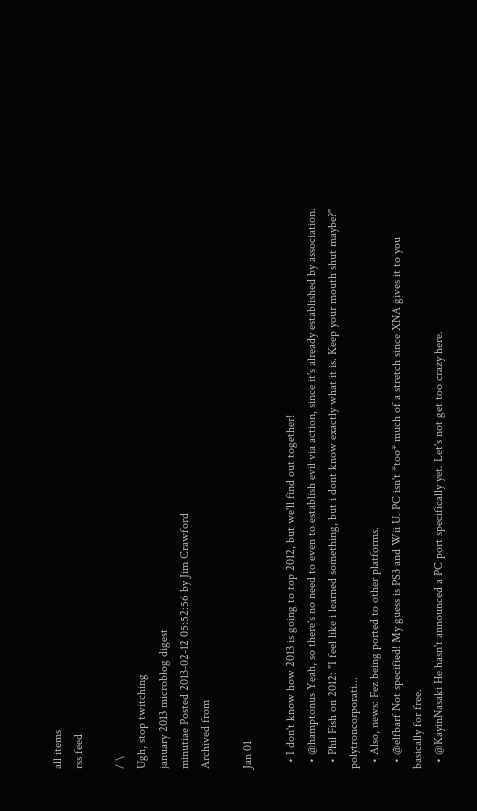all items
rss feed

/ \
Ugh, stop twitching
january 2013 microblog digest
minutiae Posted 2013-02-12 05:52:56 by Jim Crawford
Archived from

Jan 01

  • I don't know how 2013 is going to top 2012, but we'll find out together!
  • @hamptonus Yeah, so there's no need to even to establish evil via action, since it's already established by association.
  • Phil Fish on 2012: "I feel like i learned something, but i dont know exactly what it is. Keep your mouth shut maybe?" polytroncorporati...
  • Also, news: Fez being ported to other platforms.
  • @elfbarf Not specified! My guess is PS3 and Wii U. PC isn't *too* much of a stretch since XNA gives it to you basically for free.
  • @KayinNasaki He hasn't announced a PC port specifically yet. Let's not get too crazy here.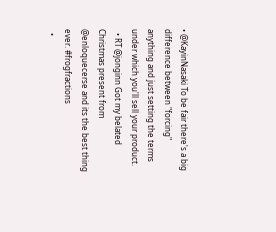• @KayinNasaki To be fair there's a big difference between "forcing" anything and just setting the terms under which you'll sell your product.
  • RT @jonginn Got my belated Christmas present from @enloquecerse and its the best thing ever. #frogfractions
  •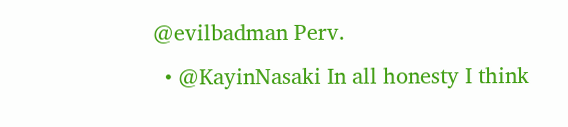@evilbadman Perv.
  • @KayinNasaki In all honesty I think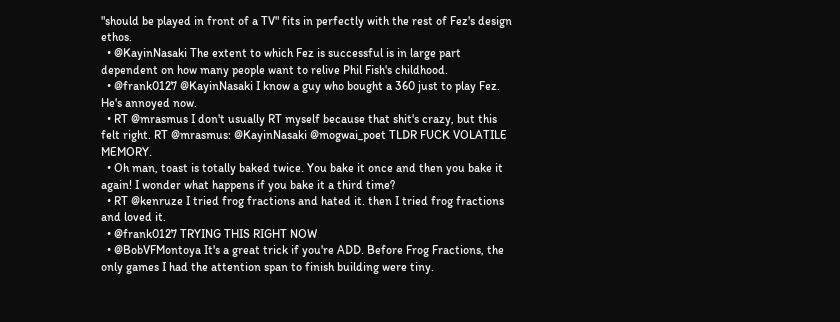"should be played in front of a TV" fits in perfectly with the rest of Fez's design ethos.
  • @KayinNasaki The extent to which Fez is successful is in large part dependent on how many people want to relive Phil Fish's childhood.
  • @frank0127 @KayinNasaki I know a guy who bought a 360 just to play Fez. He's annoyed now.
  • RT @mrasmus I don't usually RT myself because that shit's crazy, but this felt right. RT @mrasmus: @KayinNasaki @mogwai_poet TLDR FUCK VOLATILE MEMORY.
  • Oh man, toast is totally baked twice. You bake it once and then you bake it again! I wonder what happens if you bake it a third time?
  • RT @kenruze I tried frog fractions and hated it. then I tried frog fractions and loved it.
  • @frank0127 TRYING THIS RIGHT NOW
  • @BobVFMontoya It's a great trick if you're ADD. Before Frog Fractions, the only games I had the attention span to finish building were tiny.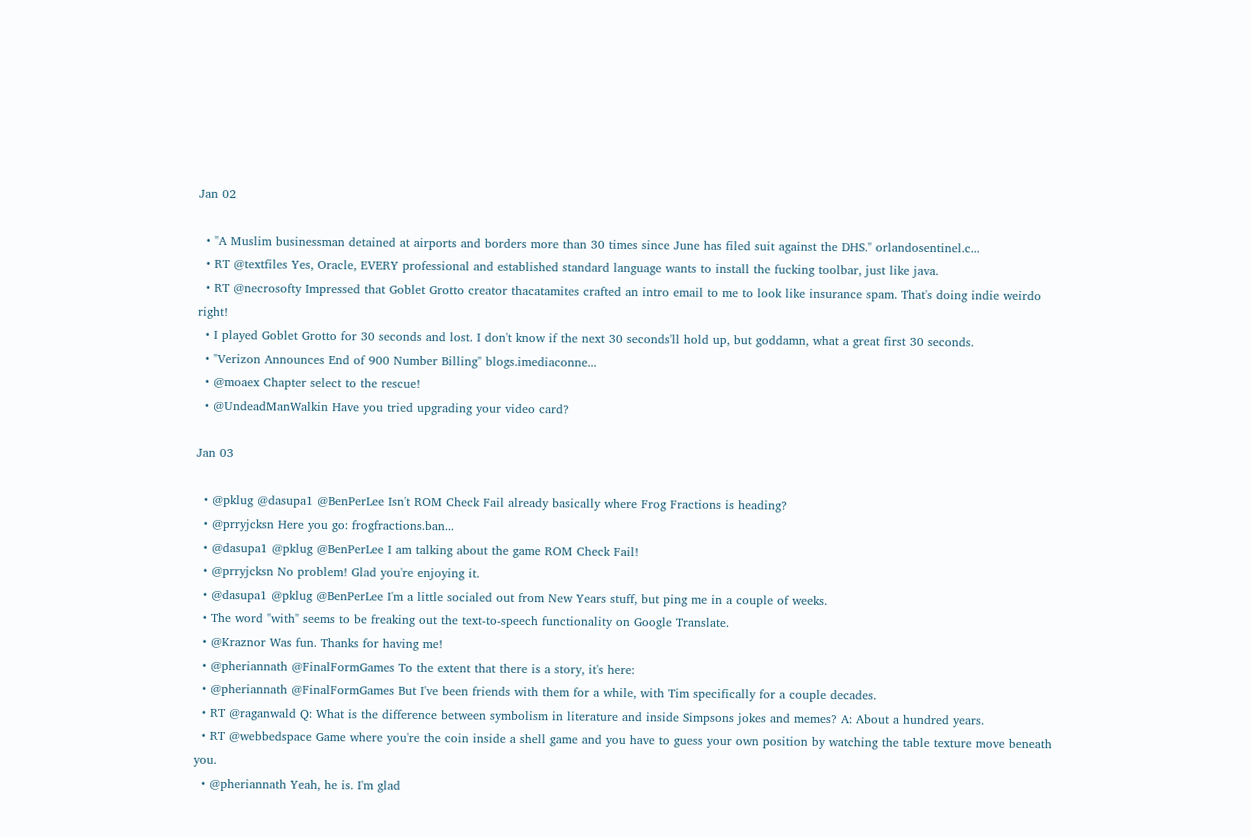Jan 02

  • "A Muslim businessman detained at airports and borders more than 30 times since June has filed suit against the DHS." orlandosentinel.c...
  • RT @textfiles Yes, Oracle, EVERY professional and established standard language wants to install the fucking toolbar, just like java.
  • RT @necrosofty Impressed that Goblet Grotto creator thacatamites crafted an intro email to me to look like insurance spam. That's doing indie weirdo right!
  • I played Goblet Grotto for 30 seconds and lost. I don't know if the next 30 seconds'll hold up, but goddamn, what a great first 30 seconds.
  • "Verizon Announces End of 900 Number Billing" blogs.imediaconne...
  • @moaex Chapter select to the rescue!
  • @UndeadManWalkin Have you tried upgrading your video card?

Jan 03

  • @pklug @dasupa1 @BenPerLee Isn't ROM Check Fail already basically where Frog Fractions is heading?
  • @prryjcksn Here you go: frogfractions.ban...
  • @dasupa1 @pklug @BenPerLee I am talking about the game ROM Check Fail!
  • @prryjcksn No problem! Glad you're enjoying it.
  • @dasupa1 @pklug @BenPerLee I'm a little socialed out from New Years stuff, but ping me in a couple of weeks.
  • The word "with" seems to be freaking out the text-to-speech functionality on Google Translate.
  • @Kraznor Was fun. Thanks for having me!
  • @pheriannath @FinalFormGames To the extent that there is a story, it's here:
  • @pheriannath @FinalFormGames But I've been friends with them for a while, with Tim specifically for a couple decades.
  • RT @raganwald Q: What is the difference between symbolism in literature and inside Simpsons jokes and memes? A: About a hundred years.
  • RT @webbedspace Game where you're the coin inside a shell game and you have to guess your own position by watching the table texture move beneath you.
  • @pheriannath Yeah, he is. I'm glad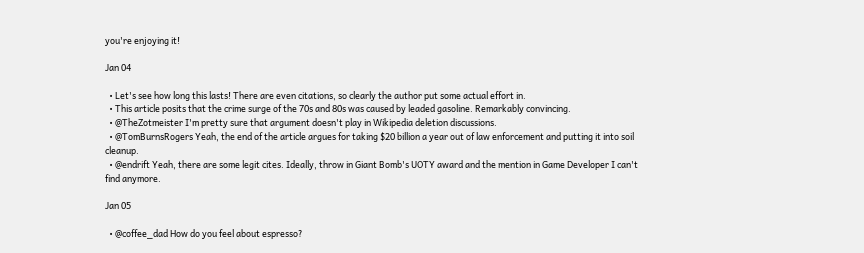you're enjoying it!

Jan 04

  • Let's see how long this lasts! There are even citations, so clearly the author put some actual effort in.
  • This article posits that the crime surge of the 70s and 80s was caused by leaded gasoline. Remarkably convincing.
  • @TheZotmeister I'm pretty sure that argument doesn't play in Wikipedia deletion discussions.
  • @TomBurnsRogers Yeah, the end of the article argues for taking $20 billion a year out of law enforcement and putting it into soil cleanup.
  • @endrift Yeah, there are some legit cites. Ideally, throw in Giant Bomb's UOTY award and the mention in Game Developer I can't find anymore.

Jan 05

  • @coffee_dad How do you feel about espresso?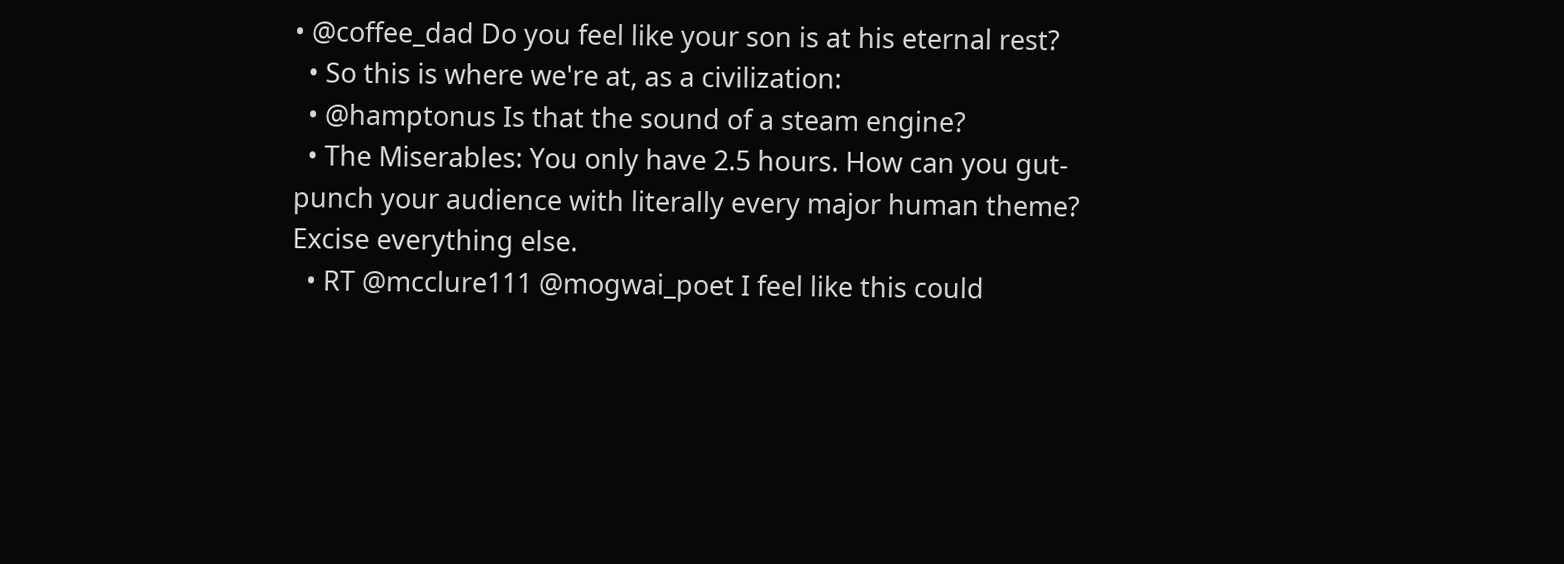• @coffee_dad Do you feel like your son is at his eternal rest?
  • So this is where we're at, as a civilization:
  • @hamptonus Is that the sound of a steam engine?
  • The Miserables: You only have 2.5 hours. How can you gut-punch your audience with literally every major human theme? Excise everything else.
  • RT @mcclure111 @mogwai_poet I feel like this could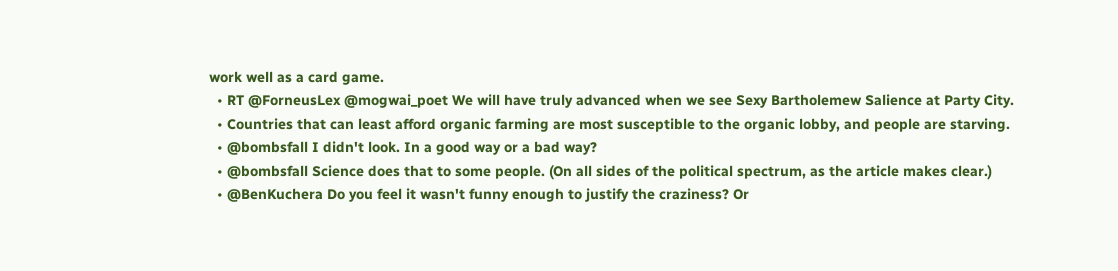work well as a card game.
  • RT @ForneusLex @mogwai_poet We will have truly advanced when we see Sexy Bartholemew Salience at Party City.
  • Countries that can least afford organic farming are most susceptible to the organic lobby, and people are starving.
  • @bombsfall I didn't look. In a good way or a bad way?
  • @bombsfall Science does that to some people. (On all sides of the political spectrum, as the article makes clear.)
  • @BenKuchera Do you feel it wasn't funny enough to justify the craziness? Or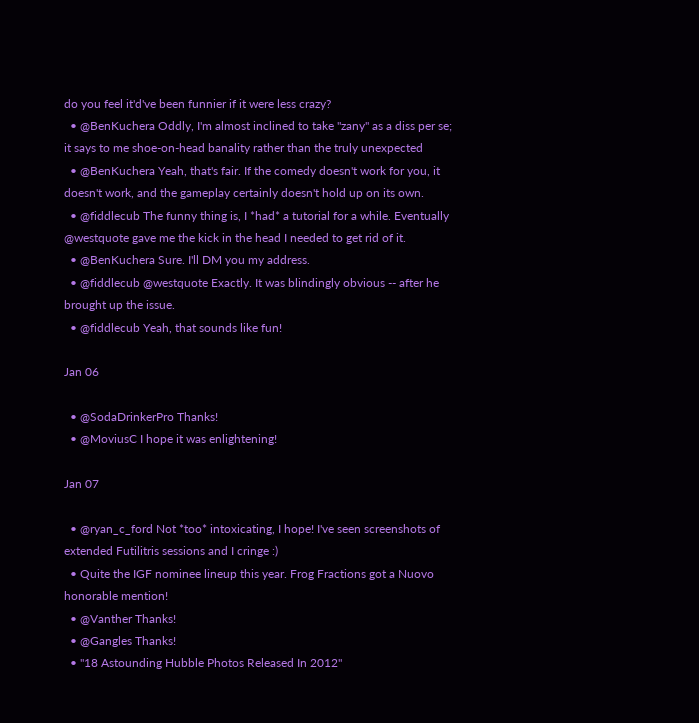do you feel it'd've been funnier if it were less crazy?
  • @BenKuchera Oddly, I'm almost inclined to take "zany" as a diss per se; it says to me shoe-on-head banality rather than the truly unexpected
  • @BenKuchera Yeah, that's fair. If the comedy doesn't work for you, it doesn't work, and the gameplay certainly doesn't hold up on its own.
  • @fiddlecub The funny thing is, I *had* a tutorial for a while. Eventually @westquote gave me the kick in the head I needed to get rid of it.
  • @BenKuchera Sure. I'll DM you my address.
  • @fiddlecub @westquote Exactly. It was blindingly obvious -- after he brought up the issue.
  • @fiddlecub Yeah, that sounds like fun!

Jan 06

  • @SodaDrinkerPro Thanks!
  • @MoviusC I hope it was enlightening!

Jan 07

  • @ryan_c_ford Not *too* intoxicating, I hope! I've seen screenshots of extended Futilitris sessions and I cringe :)
  • Quite the IGF nominee lineup this year. Frog Fractions got a Nuovo honorable mention!
  • @Vanther Thanks!
  • @Gangles Thanks!
  • "18 Astounding Hubble Photos Released In 2012"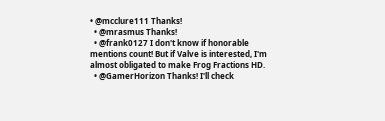• @mcclure111 Thanks!
  • @mrasmus Thanks!
  • @frank0127 I don't know if honorable mentions count! But if Valve is interested, I'm almost obligated to make Frog Fractions HD.
  • @GamerHorizon Thanks! I'll check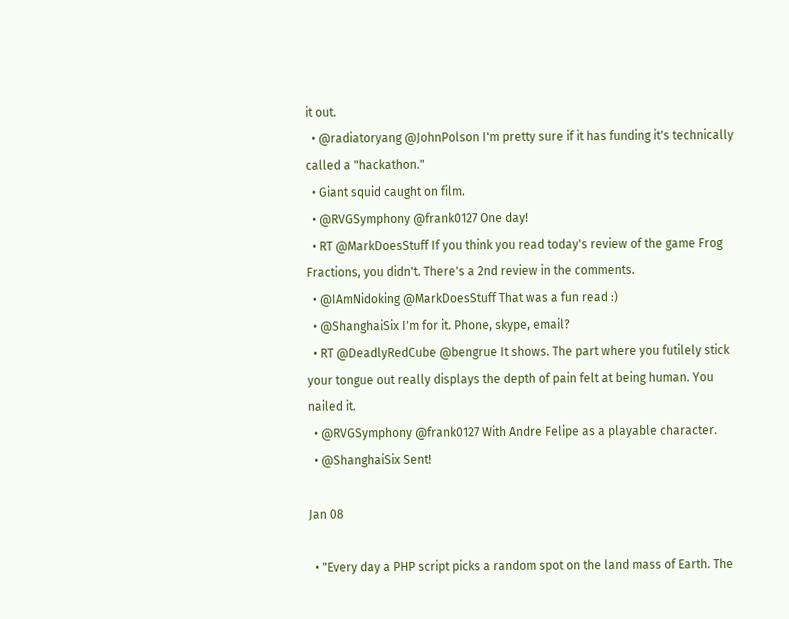it out.
  • @radiatoryang @JohnPolson I'm pretty sure if it has funding it's technically called a "hackathon."
  • Giant squid caught on film.
  • @RVGSymphony @frank0127 One day!
  • RT @MarkDoesStuff If you think you read today's review of the game Frog Fractions, you didn't. There's a 2nd review in the comments.
  • @IAmNidoking @MarkDoesStuff That was a fun read :)
  • @ShanghaiSix I'm for it. Phone, skype, email?
  • RT @DeadlyRedCube @bengrue It shows. The part where you futilely stick your tongue out really displays the depth of pain felt at being human. You nailed it.
  • @RVGSymphony @frank0127 With Andre Felipe as a playable character.
  • @ShanghaiSix Sent!

Jan 08

  • "Every day a PHP script picks a random spot on the land mass of Earth. The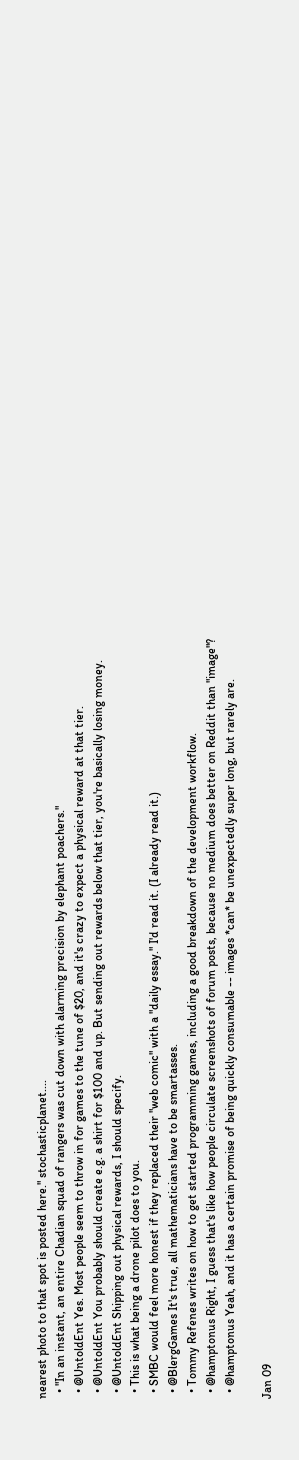nearest photo to that spot is posted here." stochasticplanet....
  • "In an instant, an entire Chadian squad of rangers was cut down with alarming precision by elephant poachers."
  • @UntoldEnt Yes. Most people seem to throw in for games to the tune of $20, and it's crazy to expect a physical reward at that tier.
  • @UntoldEnt You probably should create e.g. a shirt for $100 and up. But sending out rewards below that tier, you're basically losing money.
  • @UntoldEnt Shipping out physical rewards, I should specify.
  • This is what being a drone pilot does to you.
  • SMBC would feel more honest if they replaced their "web comic" with a "daily essay." I'd read it. (I already read it.)
  • @BlergGames It's true, all mathematicians have to be smartasses.
  • Tommy Refenes writes on how to get started programming games, including a good breakdown of the development workflow.
  • @hamptonus Right, I guess that's like how people circulate screenshots of forum posts, because no medium does better on Reddit than "image"?
  • @hamptonus Yeah, and it has a certain promise of being quickly consumable -- images *can* be unexpectedly super long, but rarely are.

Jan 09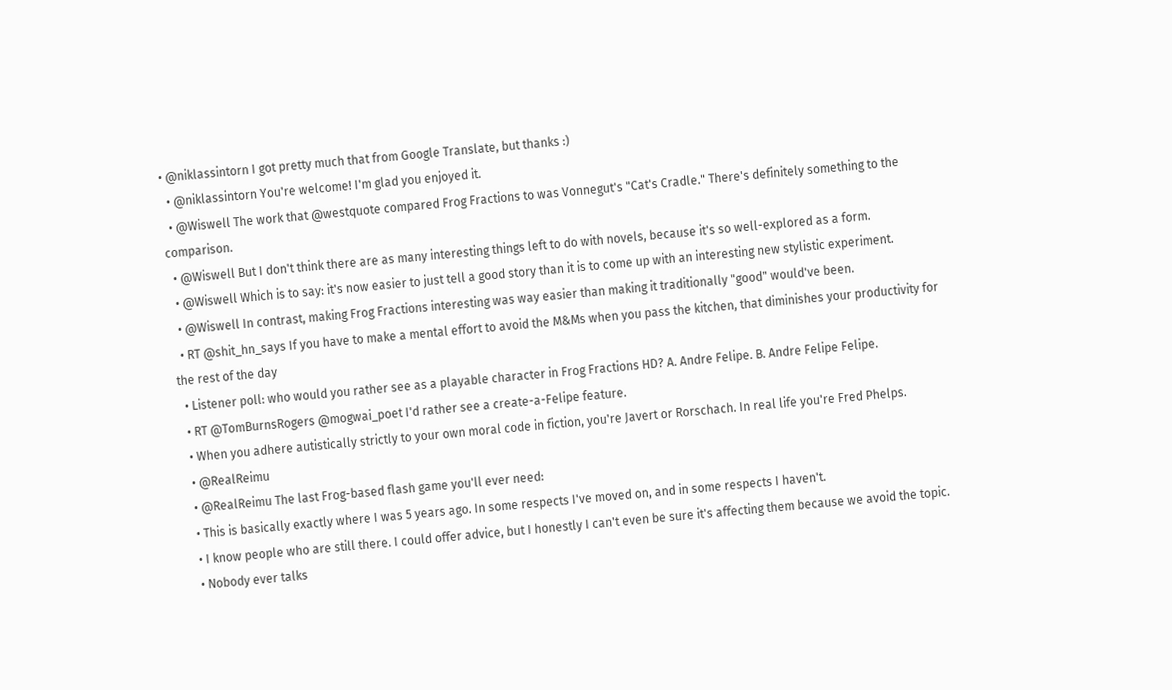• @niklassintorn I got pretty much that from Google Translate, but thanks :)
  • @niklassintorn You're welcome! I'm glad you enjoyed it.
  • @Wiswell The work that @westquote compared Frog Fractions to was Vonnegut's "Cat's Cradle." There's definitely something to the comparison.
  • @Wiswell But I don't think there are as many interesting things left to do with novels, because it's so well-explored as a form.
  • @Wiswell Which is to say: it's now easier to just tell a good story than it is to come up with an interesting new stylistic experiment.
  • @Wiswell In contrast, making Frog Fractions interesting was way easier than making it traditionally "good" would've been.
  • RT @shit_hn_says If you have to make a mental effort to avoid the M&Ms when you pass the kitchen, that diminishes your productivity for the rest of the day
  • Listener poll: who would you rather see as a playable character in Frog Fractions HD? A. Andre Felipe. B. Andre Felipe Felipe.
  • RT @TomBurnsRogers @mogwai_poet I'd rather see a create-a-Felipe feature.
  • When you adhere autistically strictly to your own moral code in fiction, you're Javert or Rorschach. In real life you're Fred Phelps.
  • @RealReimu
  • @RealReimu The last Frog-based flash game you'll ever need:
  • This is basically exactly where I was 5 years ago. In some respects I've moved on, and in some respects I haven't.
  • I know people who are still there. I could offer advice, but I honestly I can't even be sure it's affecting them because we avoid the topic.
  • Nobody ever talks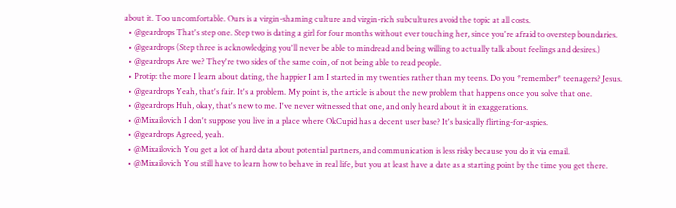about it. Too uncomfortable. Ours is a virgin-shaming culture and virgin-rich subcultures avoid the topic at all costs.
  • @geardrops That's step one. Step two is dating a girl for four months without ever touching her, since you're afraid to overstep boundaries.
  • @geardrops (Step three is acknowledging you'll never be able to mindread and being willing to actually talk about feelings and desires.)
  • @geardrops Are we? They're two sides of the same coin, of not being able to read people.
  • Protip: the more I learn about dating, the happier I am I started in my twenties rather than my teens. Do you *remember* teenagers? Jesus.
  • @geardrops Yeah, that's fair. It's a problem. My point is, the article is about the new problem that happens once you solve that one.
  • @geardrops Huh, okay, that's new to me. I've never witnessed that one, and only heard about it in exaggerations.
  • @Mixailovich I don't suppose you live in a place where OkCupid has a decent user base? It's basically flirting-for-aspies.
  • @geardrops Agreed, yeah.
  • @Mixailovich You get a lot of hard data about potential partners, and communication is less risky because you do it via email.
  • @Mixailovich You still have to learn how to behave in real life, but you at least have a date as a starting point by the time you get there.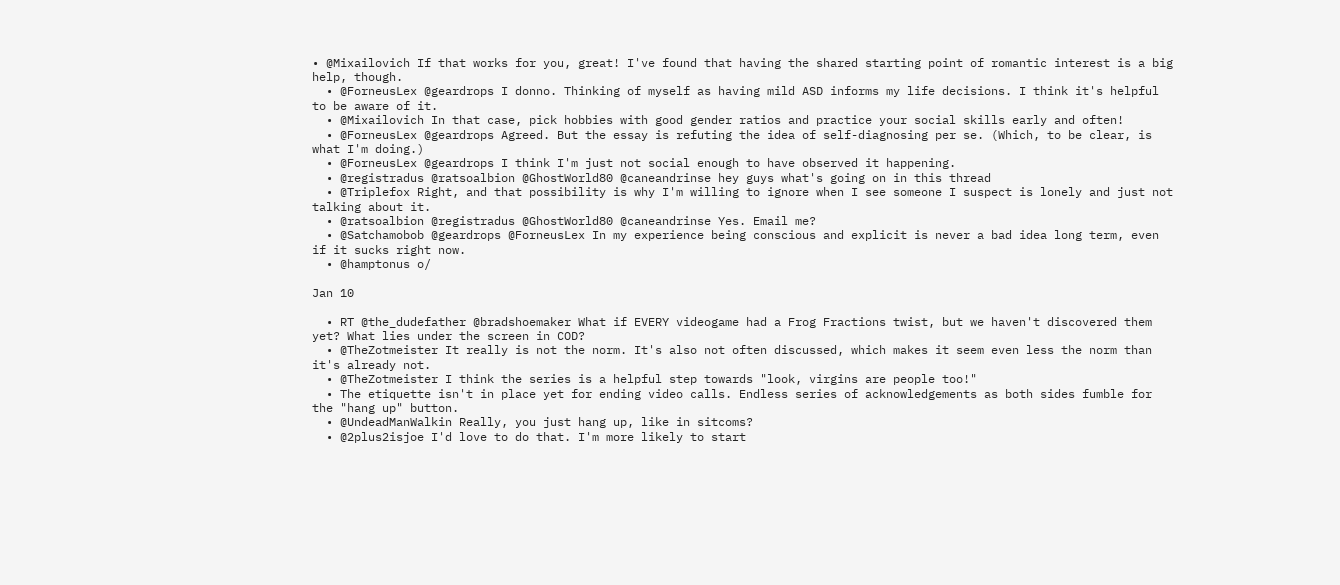• @Mixailovich If that works for you, great! I've found that having the shared starting point of romantic interest is a big help, though.
  • @ForneusLex @geardrops I donno. Thinking of myself as having mild ASD informs my life decisions. I think it's helpful to be aware of it.
  • @Mixailovich In that case, pick hobbies with good gender ratios and practice your social skills early and often!
  • @ForneusLex @geardrops Agreed. But the essay is refuting the idea of self-diagnosing per se. (Which, to be clear, is what I'm doing.)
  • @ForneusLex @geardrops I think I'm just not social enough to have observed it happening.
  • @registradus @ratsoalbion @GhostWorld80 @caneandrinse hey guys what's going on in this thread
  • @Triplefox Right, and that possibility is why I'm willing to ignore when I see someone I suspect is lonely and just not talking about it.
  • @ratsoalbion @registradus @GhostWorld80 @caneandrinse Yes. Email me?
  • @Satchamobob @geardrops @ForneusLex In my experience being conscious and explicit is never a bad idea long term, even if it sucks right now.
  • @hamptonus o/

Jan 10

  • RT @the_dudefather @bradshoemaker What if EVERY videogame had a Frog Fractions twist, but we haven't discovered them yet? What lies under the screen in COD?
  • @TheZotmeister It really is not the norm. It's also not often discussed, which makes it seem even less the norm than it's already not.
  • @TheZotmeister I think the series is a helpful step towards "look, virgins are people too!"
  • The etiquette isn't in place yet for ending video calls. Endless series of acknowledgements as both sides fumble for the "hang up" button.
  • @UndeadManWalkin Really, you just hang up, like in sitcoms?
  • @2plus2isjoe I'd love to do that. I'm more likely to start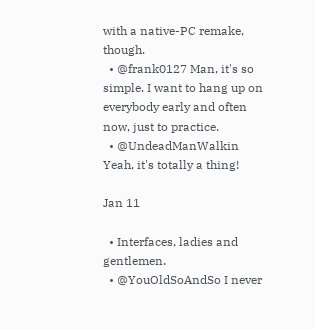with a native-PC remake, though.
  • @frank0127 Man, it's so simple. I want to hang up on everybody early and often now, just to practice.
  • @UndeadManWalkin Yeah, it's totally a thing!

Jan 11

  • Interfaces, ladies and gentlemen.
  • @YouOldSoAndSo I never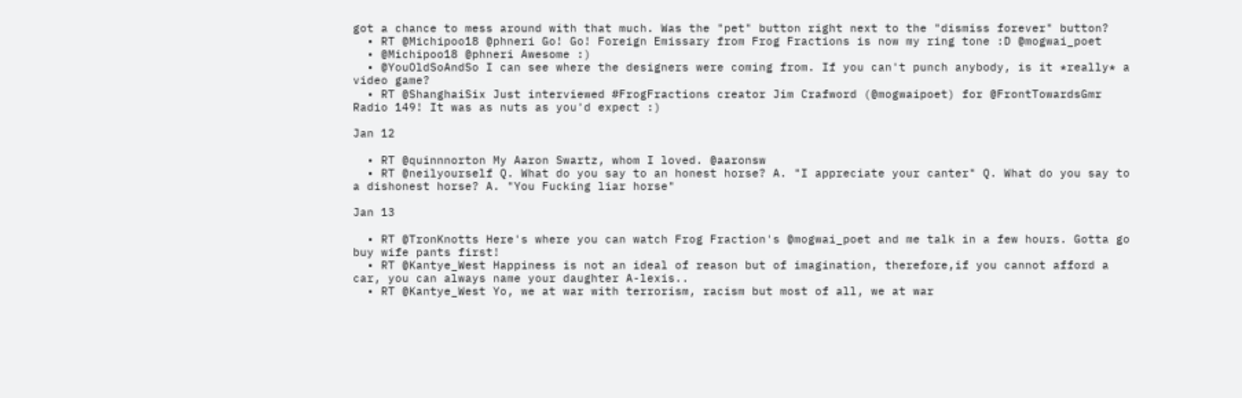got a chance to mess around with that much. Was the "pet" button right next to the "dismiss forever" button?
  • RT @Michipoo18 @phneri Go! Go! Foreign Emissary from Frog Fractions is now my ring tone :D @mogwai_poet
  • @Michipoo18 @phneri Awesome :)
  • @YouOldSoAndSo I can see where the designers were coming from. If you can't punch anybody, is it *really* a video game?
  • RT @ShanghaiSix Just interviewed #FrogFractions creator Jim Crafword (@mogwaipoet) for @FrontTowardsGmr Radio 149! It was as nuts as you'd expect :)

Jan 12

  • RT @quinnnorton My Aaron Swartz, whom I loved. @aaronsw
  • RT @neilyourself Q. What do you say to an honest horse? A. "I appreciate your canter" Q. What do you say to a dishonest horse? A. "You Fucking liar horse"

Jan 13

  • RT @TronKnotts Here's where you can watch Frog Fraction's @mogwai_poet and me talk in a few hours. Gotta go buy wife pants first!
  • RT @Kantye_West Happiness is not an ideal of reason but of imagination, therefore,if you cannot afford a car, you can always name your daughter A-lexis..
  • RT @Kantye_West Yo, we at war with terrorism, racism but most of all, we at war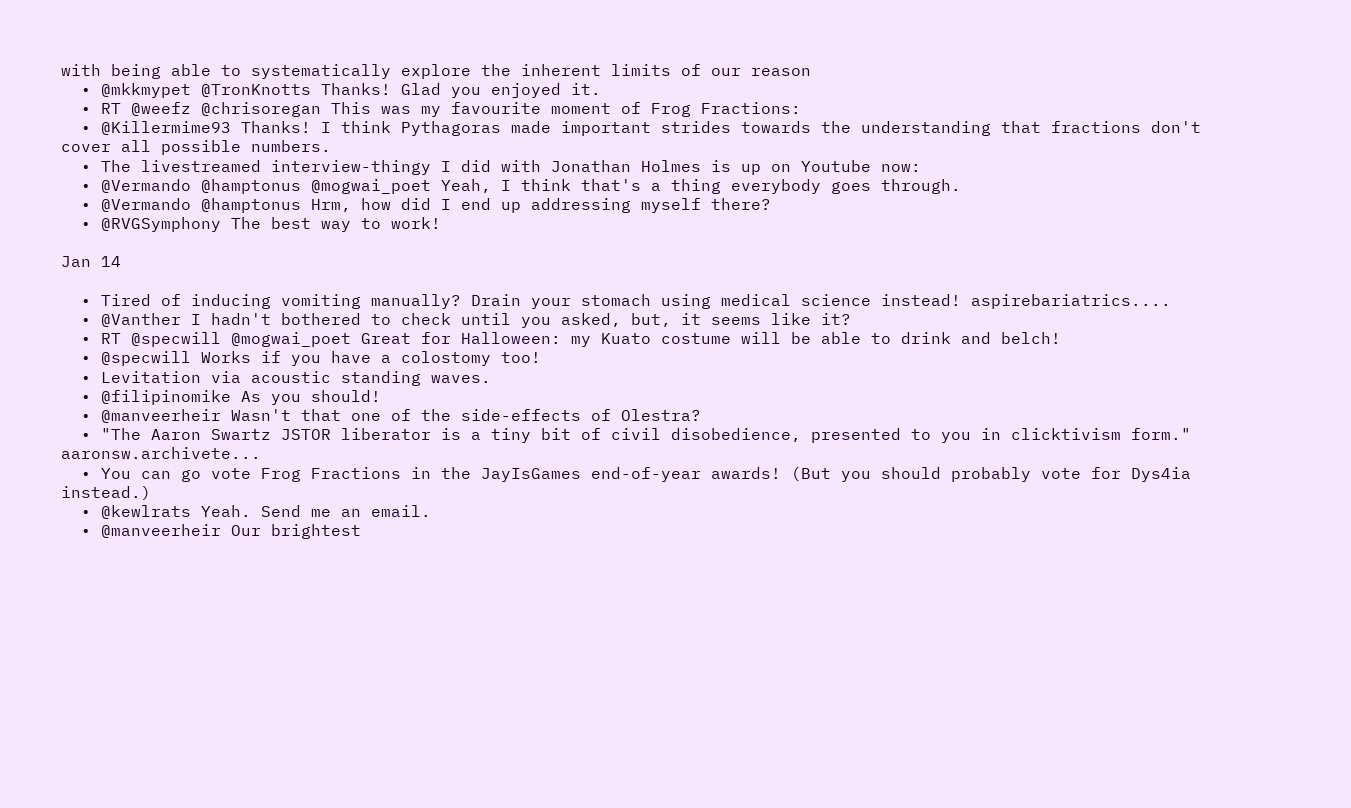with being able to systematically explore the inherent limits of our reason
  • @mkkmypet @TronKnotts Thanks! Glad you enjoyed it.
  • RT @weefz @chrisoregan This was my favourite moment of Frog Fractions:
  • @Killermime93 Thanks! I think Pythagoras made important strides towards the understanding that fractions don't cover all possible numbers.
  • The livestreamed interview-thingy I did with Jonathan Holmes is up on Youtube now:
  • @Vermando @hamptonus @mogwai_poet Yeah, I think that's a thing everybody goes through.
  • @Vermando @hamptonus Hrm, how did I end up addressing myself there?
  • @RVGSymphony The best way to work!

Jan 14

  • Tired of inducing vomiting manually? Drain your stomach using medical science instead! aspirebariatrics....
  • @Vanther I hadn't bothered to check until you asked, but, it seems like it?
  • RT @specwill @mogwai_poet Great for Halloween: my Kuato costume will be able to drink and belch!
  • @specwill Works if you have a colostomy too!
  • Levitation via acoustic standing waves.
  • @filipinomike As you should!
  • @manveerheir Wasn't that one of the side-effects of Olestra?
  • "The Aaron Swartz JSTOR liberator is a tiny bit of civil disobedience, presented to you in clicktivism form." aaronsw.archivete...
  • You can go vote Frog Fractions in the JayIsGames end-of-year awards! (But you should probably vote for Dys4ia instead.)
  • @kewlrats Yeah. Send me an email.
  • @manveerheir Our brightest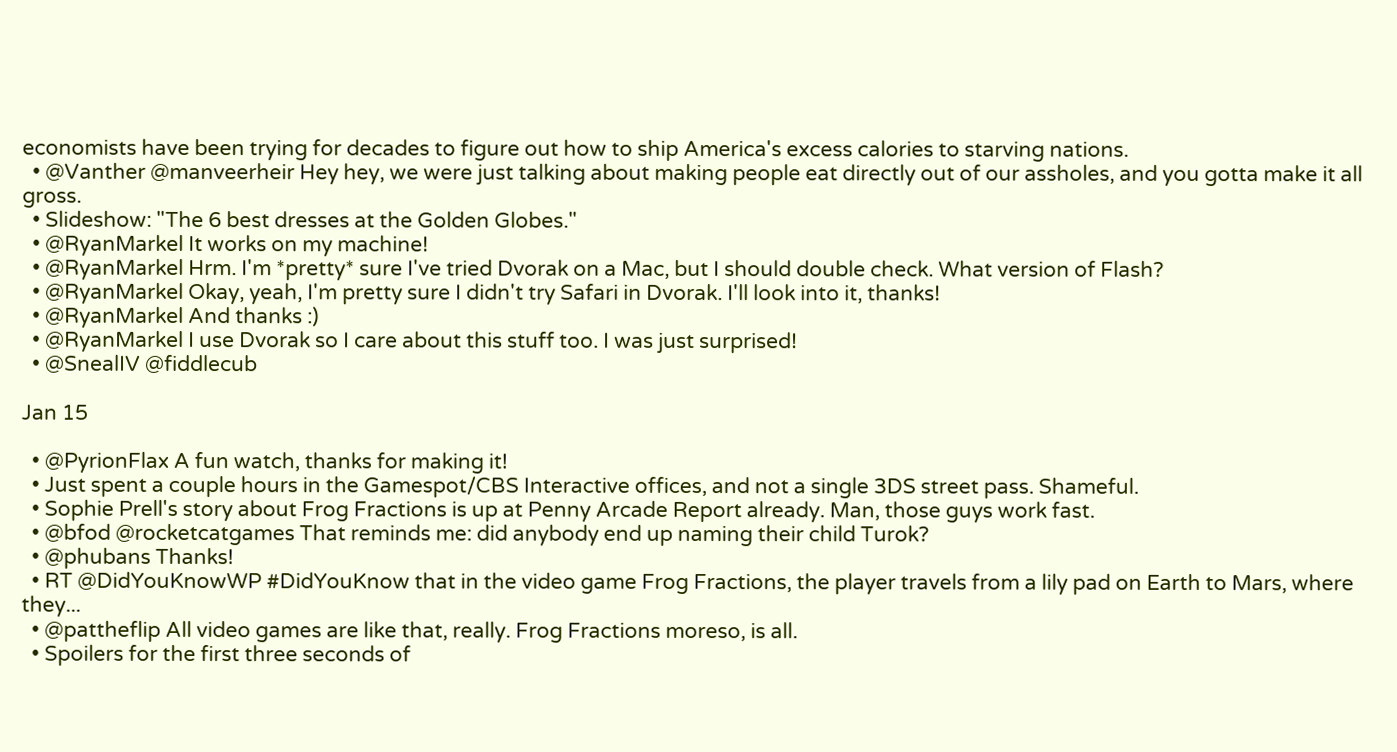economists have been trying for decades to figure out how to ship America's excess calories to starving nations.
  • @Vanther @manveerheir Hey hey, we were just talking about making people eat directly out of our assholes, and you gotta make it all gross.
  • Slideshow: "The 6 best dresses at the Golden Globes."
  • @RyanMarkel It works on my machine!
  • @RyanMarkel Hrm. I'm *pretty* sure I've tried Dvorak on a Mac, but I should double check. What version of Flash?
  • @RyanMarkel Okay, yeah, I'm pretty sure I didn't try Safari in Dvorak. I'll look into it, thanks!
  • @RyanMarkel And thanks :)
  • @RyanMarkel I use Dvorak so I care about this stuff too. I was just surprised!
  • @SnealIV @fiddlecub

Jan 15

  • @PyrionFlax A fun watch, thanks for making it!
  • Just spent a couple hours in the Gamespot/CBS Interactive offices, and not a single 3DS street pass. Shameful.
  • Sophie Prell's story about Frog Fractions is up at Penny Arcade Report already. Man, those guys work fast.
  • @bfod @rocketcatgames That reminds me: did anybody end up naming their child Turok?
  • @phubans Thanks!
  • RT @DidYouKnowWP #DidYouKnow that in the video game Frog Fractions, the player travels from a lily pad on Earth to Mars, where they...
  • @pattheflip All video games are like that, really. Frog Fractions moreso, is all.
  • Spoilers for the first three seconds of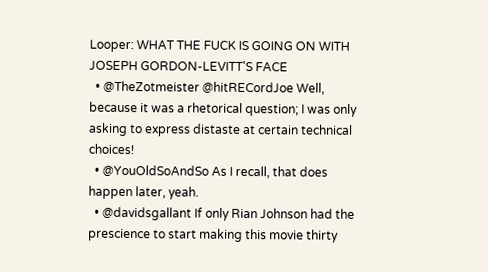Looper: WHAT THE FUCK IS GOING ON WITH JOSEPH GORDON-LEVITT'S FACE
  • @TheZotmeister @hitRECordJoe Well, because it was a rhetorical question; I was only asking to express distaste at certain technical choices!
  • @YouOldSoAndSo As I recall, that does happen later, yeah.
  • @davidsgallant If only Rian Johnson had the prescience to start making this movie thirty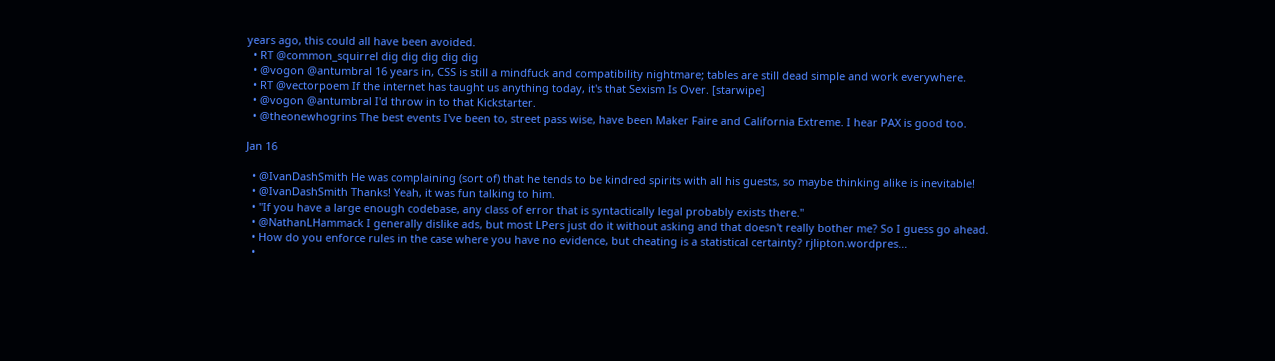years ago, this could all have been avoided.
  • RT @common_squirrel dig dig dig dig dig
  • @vogon @antumbral 16 years in, CSS is still a mindfuck and compatibility nightmare; tables are still dead simple and work everywhere.
  • RT @vectorpoem If the internet has taught us anything today, it's that Sexism Is Over. [starwipe]
  • @vogon @antumbral I'd throw in to that Kickstarter.
  • @theonewhogrins The best events I've been to, street pass wise, have been Maker Faire and California Extreme. I hear PAX is good too.

Jan 16

  • @IvanDashSmith He was complaining (sort of) that he tends to be kindred spirits with all his guests, so maybe thinking alike is inevitable!
  • @IvanDashSmith Thanks! Yeah, it was fun talking to him.
  • "If you have a large enough codebase, any class of error that is syntactically legal probably exists there."
  • @NathanLHammack I generally dislike ads, but most LPers just do it without asking and that doesn't really bother me? So I guess go ahead.
  • How do you enforce rules in the case where you have no evidence, but cheating is a statistical certainty? rjlipton.wordpres...
  •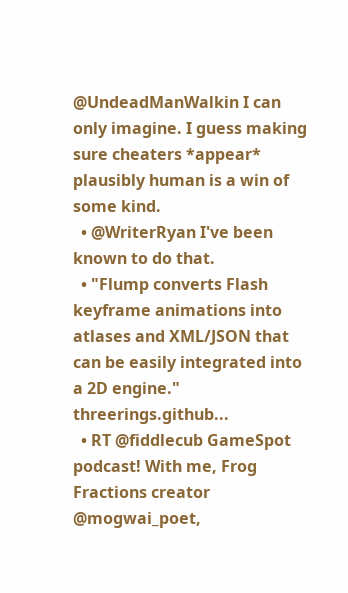@UndeadManWalkin I can only imagine. I guess making sure cheaters *appear* plausibly human is a win of some kind.
  • @WriterRyan I've been known to do that.
  • "Flump converts Flash keyframe animations into atlases and XML/JSON that can be easily integrated into a 2D engine." threerings.github...
  • RT @fiddlecub GameSpot podcast! With me, Frog Fractions creator @mogwai_poet,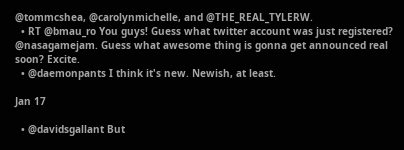@tommcshea, @carolynmichelle, and @THE_REAL_TYLERW.
  • RT @bmau_ro You guys! Guess what twitter account was just registered? @nasagamejam. Guess what awesome thing is gonna get announced real soon? Excite.
  • @daemonpants I think it's new. Newish, at least.

Jan 17

  • @davidsgallant But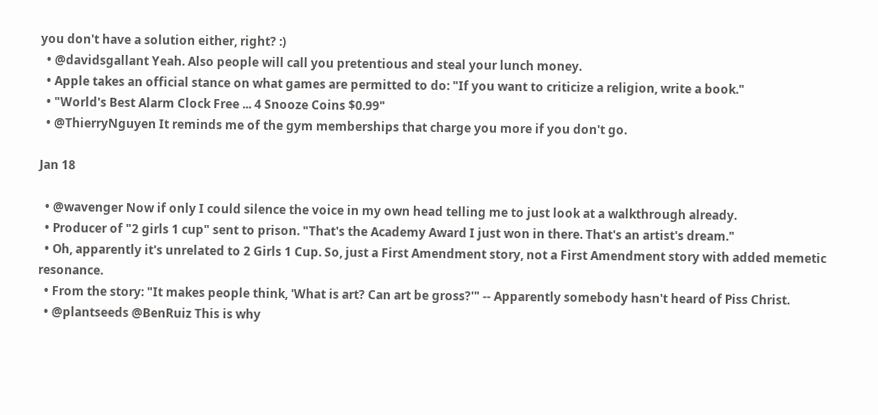you don't have a solution either, right? :)
  • @davidsgallant Yeah. Also people will call you pretentious and steal your lunch money.
  • Apple takes an official stance on what games are permitted to do: "If you want to criticize a religion, write a book."
  • "World's Best Alarm Clock Free ... 4 Snooze Coins $0.99"
  • @ThierryNguyen It reminds me of the gym memberships that charge you more if you don't go.

Jan 18

  • @wavenger Now if only I could silence the voice in my own head telling me to just look at a walkthrough already.
  • Producer of "2 girls 1 cup" sent to prison. "That's the Academy Award I just won in there. That's an artist's dream."
  • Oh, apparently it's unrelated to 2 Girls 1 Cup. So, just a First Amendment story, not a First Amendment story with added memetic resonance.
  • From the story: "It makes people think, 'What is art? Can art be gross?'" -- Apparently somebody hasn't heard of Piss Christ.
  • @plantseeds @BenRuiz This is why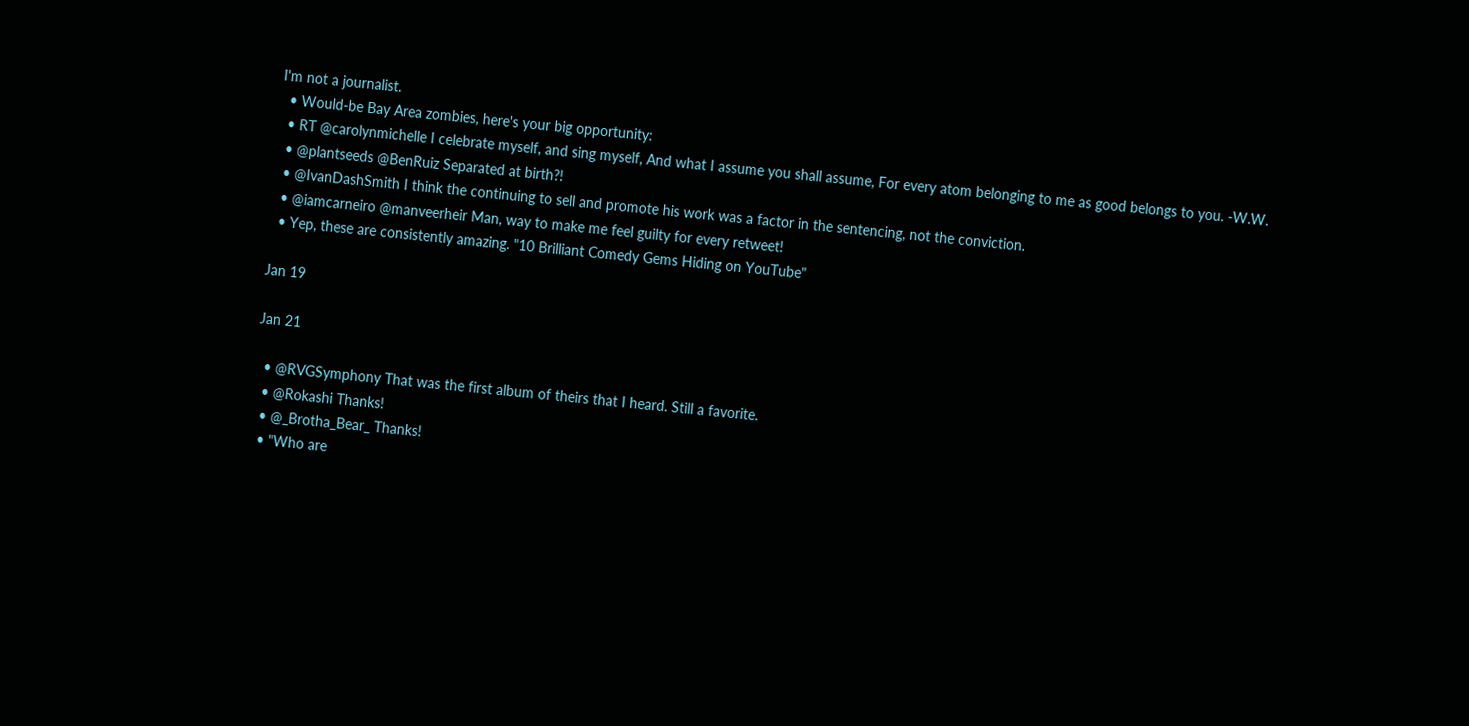I'm not a journalist.
  • Would-be Bay Area zombies, here's your big opportunity:
  • RT @carolynmichelle I celebrate myself, and sing myself, And what I assume you shall assume, For every atom belonging to me as good belongs to you. -W.W.
  • @plantseeds @BenRuiz Separated at birth?!
  • @IvanDashSmith I think the continuing to sell and promote his work was a factor in the sentencing, not the conviction.
  • @iamcarneiro @manveerheir Man, way to make me feel guilty for every retweet!
  • Yep, these are consistently amazing. "10 Brilliant Comedy Gems Hiding on YouTube"

Jan 19

Jan 21

  • @RVGSymphony That was the first album of theirs that I heard. Still a favorite.
  • @Rokashi Thanks!
  • @_Brotha_Bear_ Thanks!
  • "Who are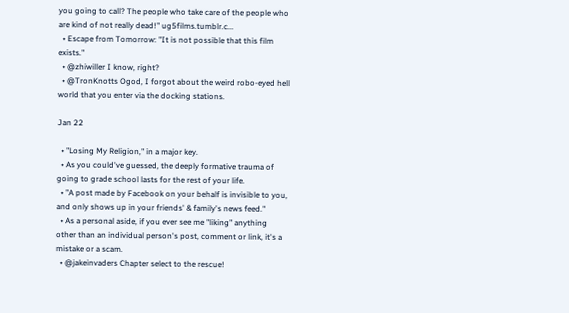you going to call? The people who take care of the people who are kind of not really dead!" ug5films.tumblr.c...
  • Escape from Tomorrow: "It is not possible that this film exists."
  • @zhiwiller I know, right?
  • @TronKnotts Ogod, I forgot about the weird robo-eyed hell world that you enter via the docking stations.

Jan 22

  • "Losing My Religion," in a major key.
  • As you could've guessed, the deeply formative trauma of going to grade school lasts for the rest of your life.
  • "A post made by Facebook on your behalf is invisible to you, and only shows up in your friends' & family's news feed."
  • As a personal aside, if you ever see me "liking" anything other than an individual person's post, comment or link, it's a mistake or a scam.
  • @jakeinvaders Chapter select to the rescue!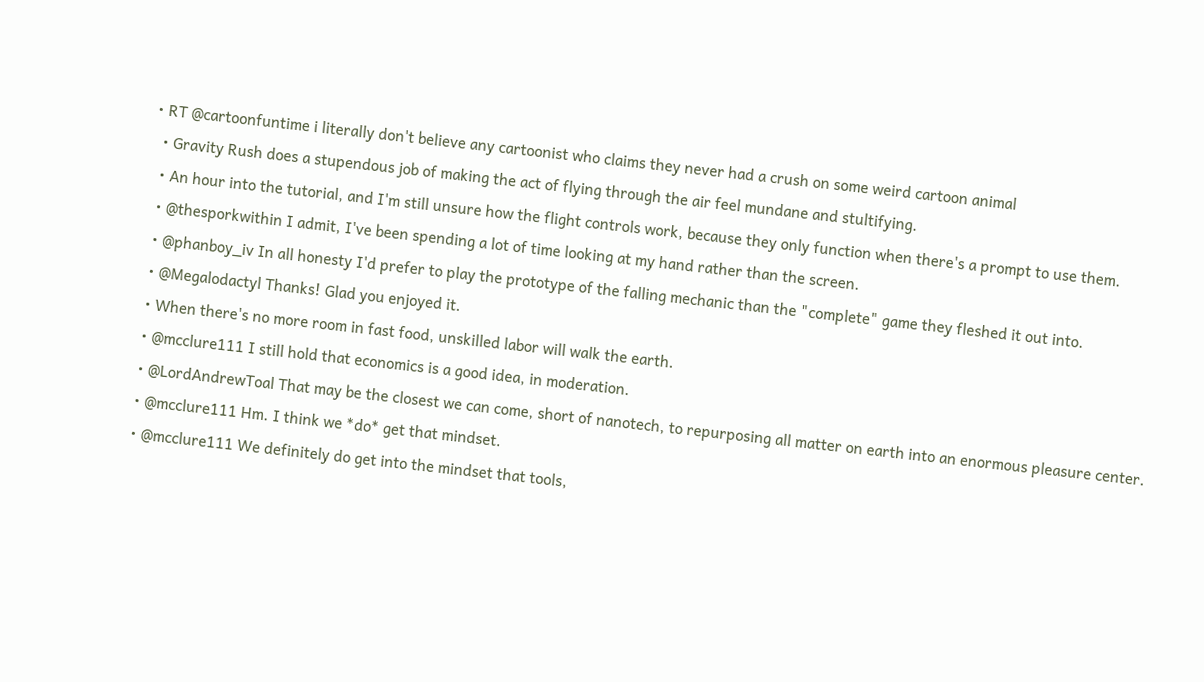• RT @cartoonfuntime i literally don't believe any cartoonist who claims they never had a crush on some weird cartoon animal
  • Gravity Rush does a stupendous job of making the act of flying through the air feel mundane and stultifying.
  • An hour into the tutorial, and I'm still unsure how the flight controls work, because they only function when there's a prompt to use them.
  • @thesporkwithin I admit, I've been spending a lot of time looking at my hand rather than the screen.
  • @phanboy_iv In all honesty I'd prefer to play the prototype of the falling mechanic than the "complete" game they fleshed it out into.
  • @Megalodactyl Thanks! Glad you enjoyed it.
  • When there's no more room in fast food, unskilled labor will walk the earth.
  • @mcclure111 I still hold that economics is a good idea, in moderation.
  • @LordAndrewToal That may be the closest we can come, short of nanotech, to repurposing all matter on earth into an enormous pleasure center.
  • @mcclure111 Hm. I think we *do* get that mindset.
  • @mcclure111 We definitely do get into the mindset that tools,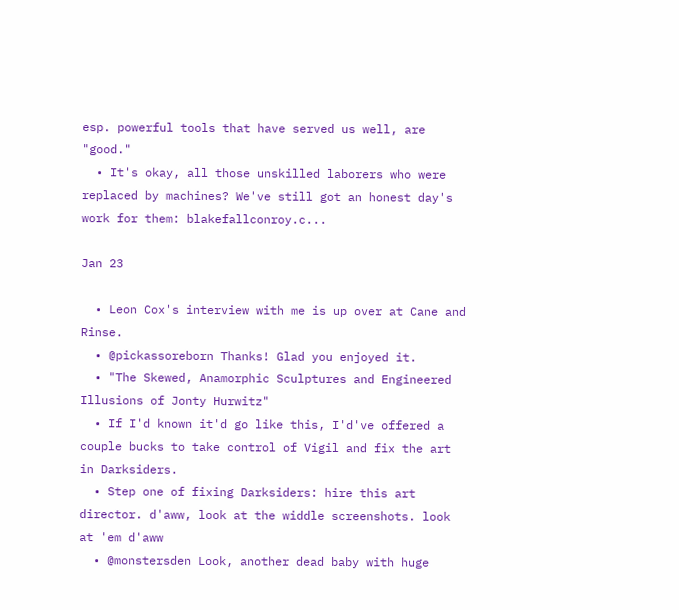esp. powerful tools that have served us well, are "good."
  • It's okay, all those unskilled laborers who were replaced by machines? We've still got an honest day's work for them: blakefallconroy.c...

Jan 23

  • Leon Cox's interview with me is up over at Cane and Rinse.
  • @pickassoreborn Thanks! Glad you enjoyed it.
  • "The Skewed, Anamorphic Sculptures and Engineered Illusions of Jonty Hurwitz"
  • If I'd known it'd go like this, I'd've offered a couple bucks to take control of Vigil and fix the art in Darksiders.
  • Step one of fixing Darksiders: hire this art director. d'aww, look at the widdle screenshots. look at 'em d'aww
  • @monstersden Look, another dead baby with huge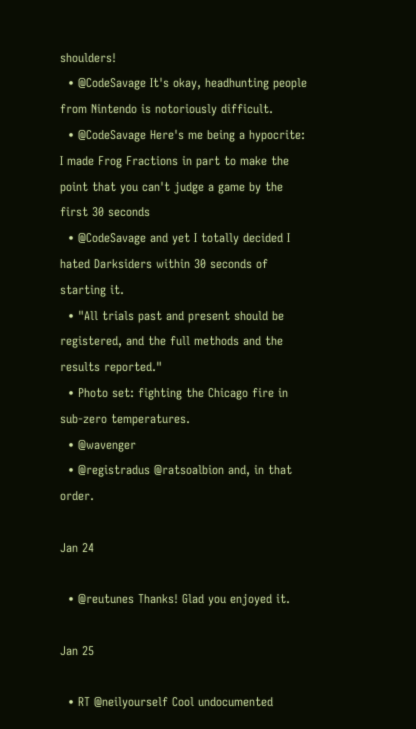shoulders!
  • @CodeSavage It's okay, headhunting people from Nintendo is notoriously difficult.
  • @CodeSavage Here's me being a hypocrite: I made Frog Fractions in part to make the point that you can't judge a game by the first 30 seconds
  • @CodeSavage and yet I totally decided I hated Darksiders within 30 seconds of starting it.
  • "All trials past and present should be registered, and the full methods and the results reported."
  • Photo set: fighting the Chicago fire in sub-zero temperatures.
  • @wavenger
  • @registradus @ratsoalbion and, in that order.

Jan 24

  • @reutunes Thanks! Glad you enjoyed it.

Jan 25

  • RT @neilyourself Cool undocumented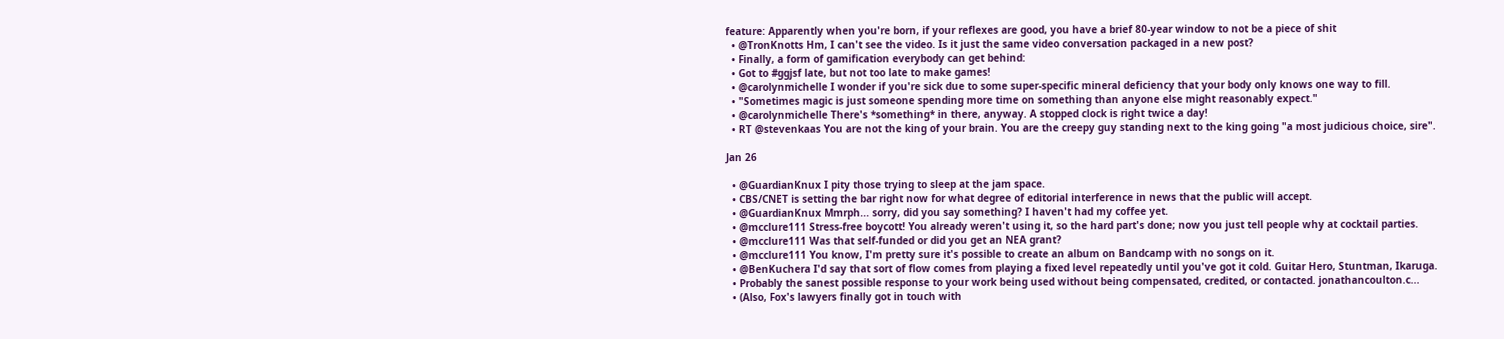feature: Apparently when you're born, if your reflexes are good, you have a brief 80-year window to not be a piece of shit
  • @TronKnotts Hm, I can't see the video. Is it just the same video conversation packaged in a new post?
  • Finally, a form of gamification everybody can get behind:
  • Got to #ggjsf late, but not too late to make games!
  • @carolynmichelle I wonder if you're sick due to some super-specific mineral deficiency that your body only knows one way to fill.
  • "Sometimes magic is just someone spending more time on something than anyone else might reasonably expect."
  • @carolynmichelle There's *something* in there, anyway. A stopped clock is right twice a day!
  • RT @stevenkaas You are not the king of your brain. You are the creepy guy standing next to the king going "a most judicious choice, sire".

Jan 26

  • @GuardianKnux I pity those trying to sleep at the jam space.
  • CBS/CNET is setting the bar right now for what degree of editorial interference in news that the public will accept.
  • @GuardianKnux Mmrph... sorry, did you say something? I haven't had my coffee yet.
  • @mcclure111 Stress-free boycott! You already weren't using it, so the hard part's done; now you just tell people why at cocktail parties.
  • @mcclure111 Was that self-funded or did you get an NEA grant?
  • @mcclure111 You know, I'm pretty sure it's possible to create an album on Bandcamp with no songs on it.
  • @BenKuchera I'd say that sort of flow comes from playing a fixed level repeatedly until you've got it cold. Guitar Hero, Stuntman, Ikaruga.
  • Probably the sanest possible response to your work being used without being compensated, credited, or contacted. jonathancoulton.c...
  • (Also, Fox's lawyers finally got in touch with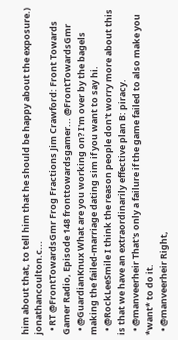him about that, to tell him that he should be happy about the exposure.) jonathancoulton.c...
  • RT @FrontTowardsGmr Frog Fractions Jim Crawford: Front Towards Gamer Radio, Episode 148 fronttowardsgamer... @FrontTowardsGmr
  • @GuardianKnux What are you working on? I'm over by the bagels making the failed-marriage dating sim if you want to say hi.
  • @RockLeeSmile I think the reason people don't worry more about this is that we have an extraordinarily effective plan B: piracy.
  • @manveerheir That's only a failure if the game failed to also make you *want* to do it.
  • @manveerheir Right,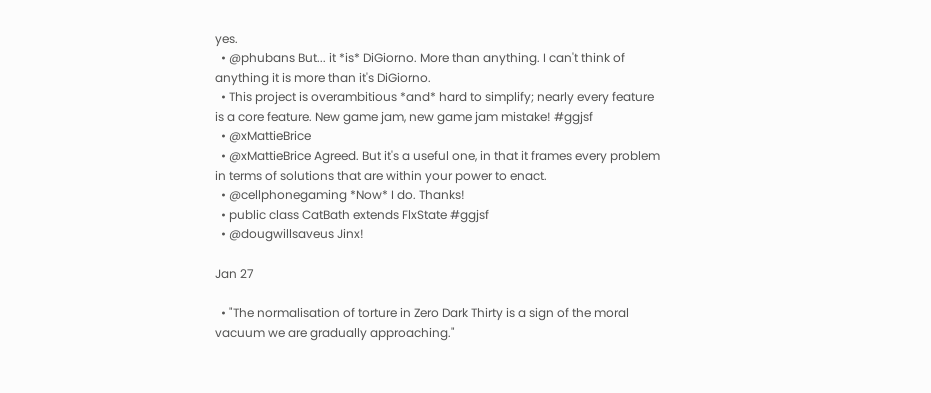yes.
  • @phubans But... it *is* DiGiorno. More than anything. I can't think of anything it is more than it's DiGiorno.
  • This project is overambitious *and* hard to simplify; nearly every feature is a core feature. New game jam, new game jam mistake! #ggjsf
  • @xMattieBrice
  • @xMattieBrice Agreed. But it's a useful one, in that it frames every problem in terms of solutions that are within your power to enact.
  • @cellphonegaming *Now* I do. Thanks!
  • public class CatBath extends FlxState #ggjsf
  • @dougwillsaveus Jinx!

Jan 27

  • "The normalisation of torture in Zero Dark Thirty is a sign of the moral vacuum we are gradually approaching."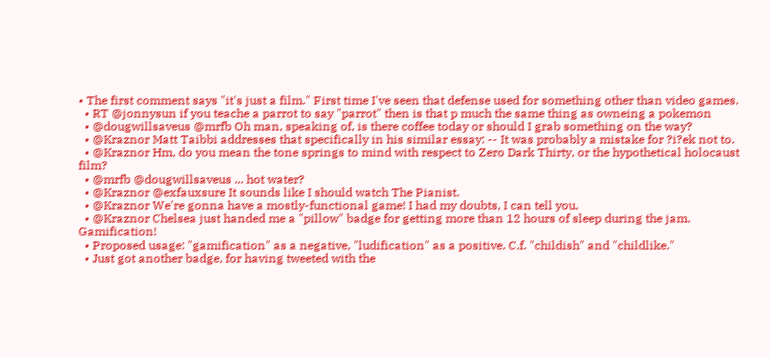• The first comment says "it's just a film." First time I've seen that defense used for something other than video games.
  • RT @jonnysun if you teache a parrot to say "parrot" then is that p much the same thing as owneing a pokemon
  • @dougwillsaveus @mrfb Oh man, speaking of, is there coffee today or should I grab something on the way?
  • @Kraznor Matt Taibbi addresses that specifically in his similar essay: -- It was probably a mistake for ?i?ek not to.
  • @Kraznor Hm, do you mean the tone springs to mind with respect to Zero Dark Thirty, or the hypothetical holocaust film?
  • @mrfb @dougwillsaveus ... hot water?
  • @Kraznor @exfauxsure It sounds like I should watch The Pianist.
  • @Kraznor We're gonna have a mostly-functional game! I had my doubts, I can tell you.
  • @Kraznor Chelsea just handed me a "pillow" badge for getting more than 12 hours of sleep during the jam. Gamification!
  • Proposed usage: "gamification" as a negative, "ludification" as a positive. C.f. "childish" and "childlike."
  • Just got another badge, for having tweeted with the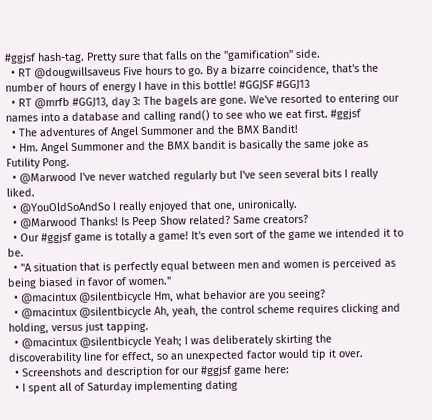#ggjsf hash-tag. Pretty sure that falls on the "gamification" side.
  • RT @dougwillsaveus Five hours to go. By a bizarre coincidence, that's the number of hours of energy I have in this bottle! #GGJSF #GGJ13
  • RT @mrfb #GGJ13, day 3: The bagels are gone. We've resorted to entering our names into a database and calling rand() to see who we eat first. #ggjsf
  • The adventures of Angel Summoner and the BMX Bandit!
  • Hm. Angel Summoner and the BMX bandit is basically the same joke as Futility Pong.
  • @Marwood I've never watched regularly but I've seen several bits I really liked.
  • @YouOldSoAndSo I really enjoyed that one, unironically.
  • @Marwood Thanks! Is Peep Show related? Same creators?
  • Our #ggjsf game is totally a game! It's even sort of the game we intended it to be.
  • "A situation that is perfectly equal between men and women is perceived as being biased in favor of women."
  • @macintux @silentbicycle Hm, what behavior are you seeing?
  • @macintux @silentbicycle Ah, yeah, the control scheme requires clicking and holding, versus just tapping.
  • @macintux @silentbicycle Yeah; I was deliberately skirting the discoverability line for effect, so an unexpected factor would tip it over.
  • Screenshots and description for our #ggjsf game here:
  • I spent all of Saturday implementing dating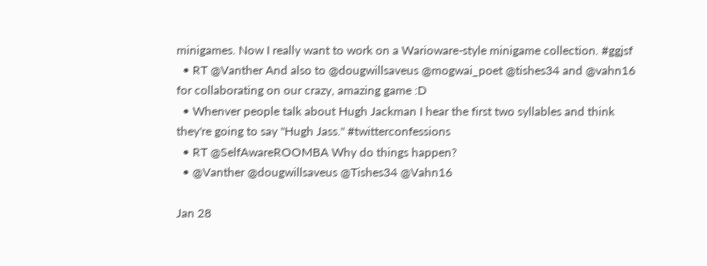minigames. Now I really want to work on a Warioware-style minigame collection. #ggjsf
  • RT @Vanther And also to @dougwillsaveus @mogwai_poet @tishes34 and @vahn16 for collaborating on our crazy, amazing game :D
  • Whenver people talk about Hugh Jackman I hear the first two syllables and think they're going to say "Hugh Jass." #twitterconfessions
  • RT @SelfAwareROOMBA Why do things happen?
  • @Vanther @dougwillsaveus @Tishes34 @Vahn16

Jan 28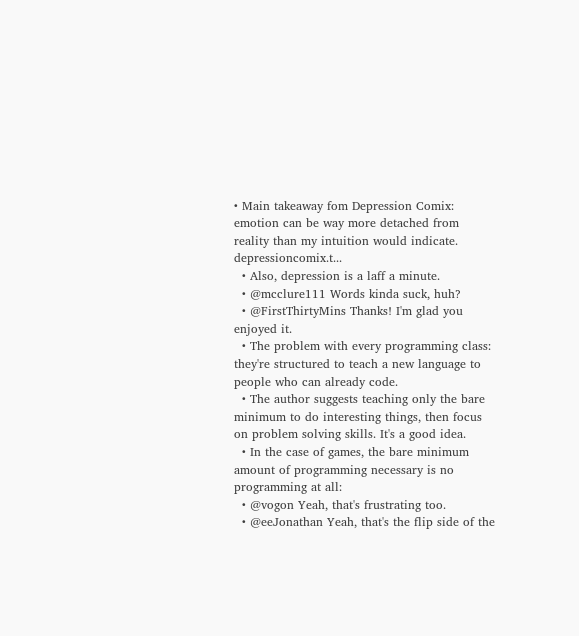• Main takeaway fom Depression Comix: emotion can be way more detached from reality than my intuition would indicate. depressioncomix.t...
  • Also, depression is a laff a minute.
  • @mcclure111 Words kinda suck, huh?
  • @FirstThirtyMins Thanks! I'm glad you enjoyed it.
  • The problem with every programming class: they're structured to teach a new language to people who can already code.
  • The author suggests teaching only the bare minimum to do interesting things, then focus on problem solving skills. It's a good idea.
  • In the case of games, the bare minimum amount of programming necessary is no programming at all:
  • @vogon Yeah, that's frustrating too.
  • @eeJonathan Yeah, that's the flip side of the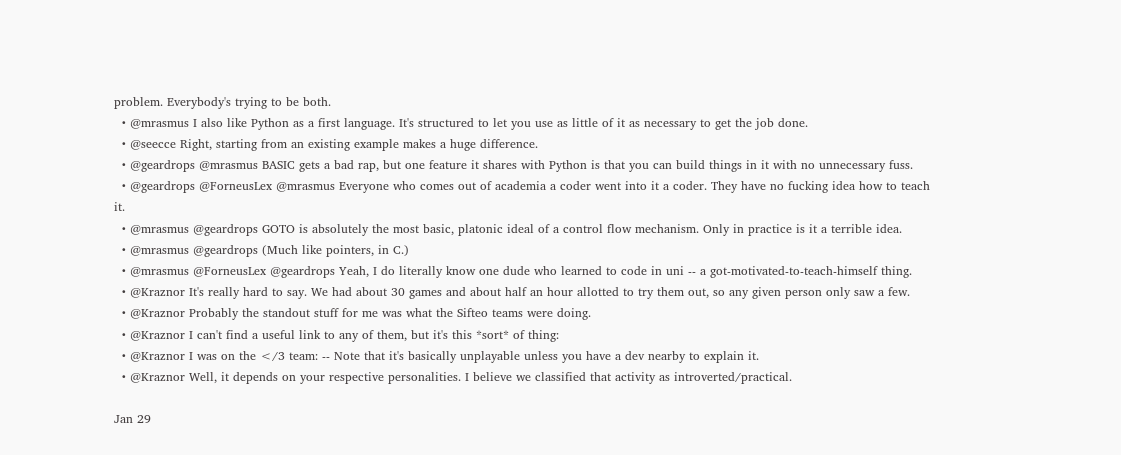problem. Everybody's trying to be both.
  • @mrasmus I also like Python as a first language. It's structured to let you use as little of it as necessary to get the job done.
  • @seecce Right, starting from an existing example makes a huge difference.
  • @geardrops @mrasmus BASIC gets a bad rap, but one feature it shares with Python is that you can build things in it with no unnecessary fuss.
  • @geardrops @ForneusLex @mrasmus Everyone who comes out of academia a coder went into it a coder. They have no fucking idea how to teach it.
  • @mrasmus @geardrops GOTO is absolutely the most basic, platonic ideal of a control flow mechanism. Only in practice is it a terrible idea.
  • @mrasmus @geardrops (Much like pointers, in C.)
  • @mrasmus @ForneusLex @geardrops Yeah, I do literally know one dude who learned to code in uni -- a got-motivated-to-teach-himself thing.
  • @Kraznor It's really hard to say. We had about 30 games and about half an hour allotted to try them out, so any given person only saw a few.
  • @Kraznor Probably the standout stuff for me was what the Sifteo teams were doing.
  • @Kraznor I can't find a useful link to any of them, but it's this *sort* of thing:
  • @Kraznor I was on the </3 team: -- Note that it's basically unplayable unless you have a dev nearby to explain it.
  • @Kraznor Well, it depends on your respective personalities. I believe we classified that activity as introverted/practical.

Jan 29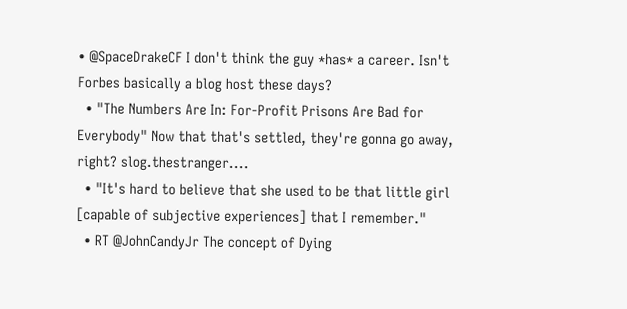• @SpaceDrakeCF I don't think the guy *has* a career. Isn't Forbes basically a blog host these days?
  • "The Numbers Are In: For-Profit Prisons Are Bad for Everybody" Now that that's settled, they're gonna go away, right? slog.thestranger....
  • "It's hard to believe that she used to be that little girl [capable of subjective experiences] that I remember."
  • RT @JohnCandyJr The concept of Dying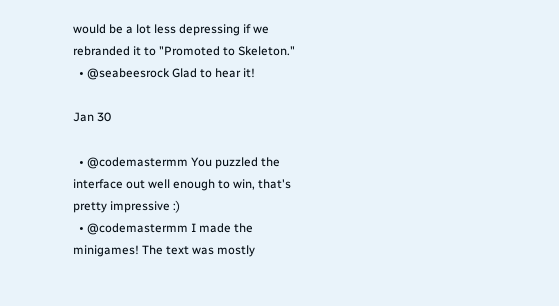would be a lot less depressing if we rebranded it to "Promoted to Skeleton."
  • @seabeesrock Glad to hear it!

Jan 30

  • @codemastermm You puzzled the interface out well enough to win, that's pretty impressive :)
  • @codemastermm I made the minigames! The text was mostly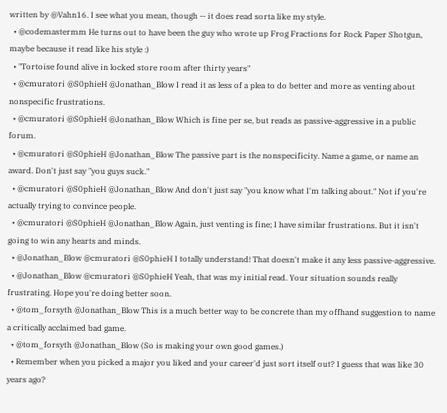written by @Vahn16. I see what you mean, though -- it does read sorta like my style.
  • @codemastermm He turns out to have been the guy who wrote up Frog Fractions for Rock Paper Shotgun, maybe because it read like his style :)
  • "Tortoise found alive in locked store room after thirty years"
  • @cmuratori @S0phieH @Jonathan_Blow I read it as less of a plea to do better and more as venting about nonspecific frustrations.
  • @cmuratori @S0phieH @Jonathan_Blow Which is fine per se, but reads as passive-aggressive in a public forum.
  • @cmuratori @S0phieH @Jonathan_Blow The passive part is the nonspecificity. Name a game, or name an award. Don't just say "you guys suck."
  • @cmuratori @S0phieH @Jonathan_Blow And don't just say "you know what I'm talking about." Not if you're actually trying to convince people.
  • @cmuratori @S0phieH @Jonathan_Blow Again, just venting is fine; I have similar frustrations. But it isn't going to win any hearts and minds.
  • @Jonathan_Blow @cmuratori @S0phieH I totally understand! That doesn't make it any less passive-aggressive.
  • @Jonathan_Blow @cmuratori @S0phieH Yeah, that was my initial read. Your situation sounds really frustrating. Hope you're doing better soon.
  • @tom_forsyth @Jonathan_Blow This is a much better way to be concrete than my offhand suggestion to name a critically acclaimed bad game.
  • @tom_forsyth @Jonathan_Blow (So is making your own good games.)
  • Remember when you picked a major you liked and your career'd just sort itself out? I guess that was like 30 years ago?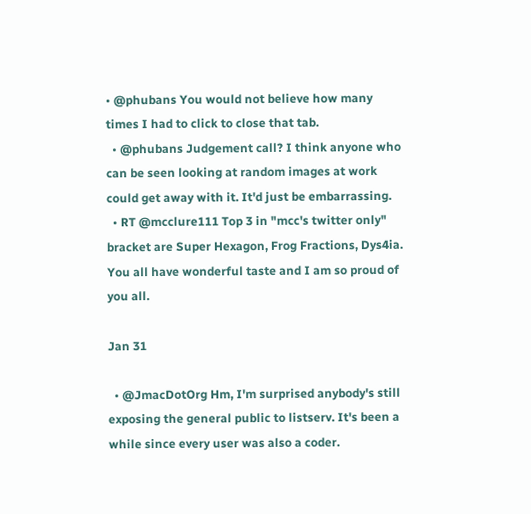• @phubans You would not believe how many times I had to click to close that tab.
  • @phubans Judgement call? I think anyone who can be seen looking at random images at work could get away with it. It'd just be embarrassing.
  • RT @mcclure111 Top 3 in "mcc's twitter only" bracket are Super Hexagon, Frog Fractions, Dys4ia. You all have wonderful taste and I am so proud of you all.

Jan 31

  • @JmacDotOrg Hm, I'm surprised anybody's still exposing the general public to listserv. It's been a while since every user was also a coder.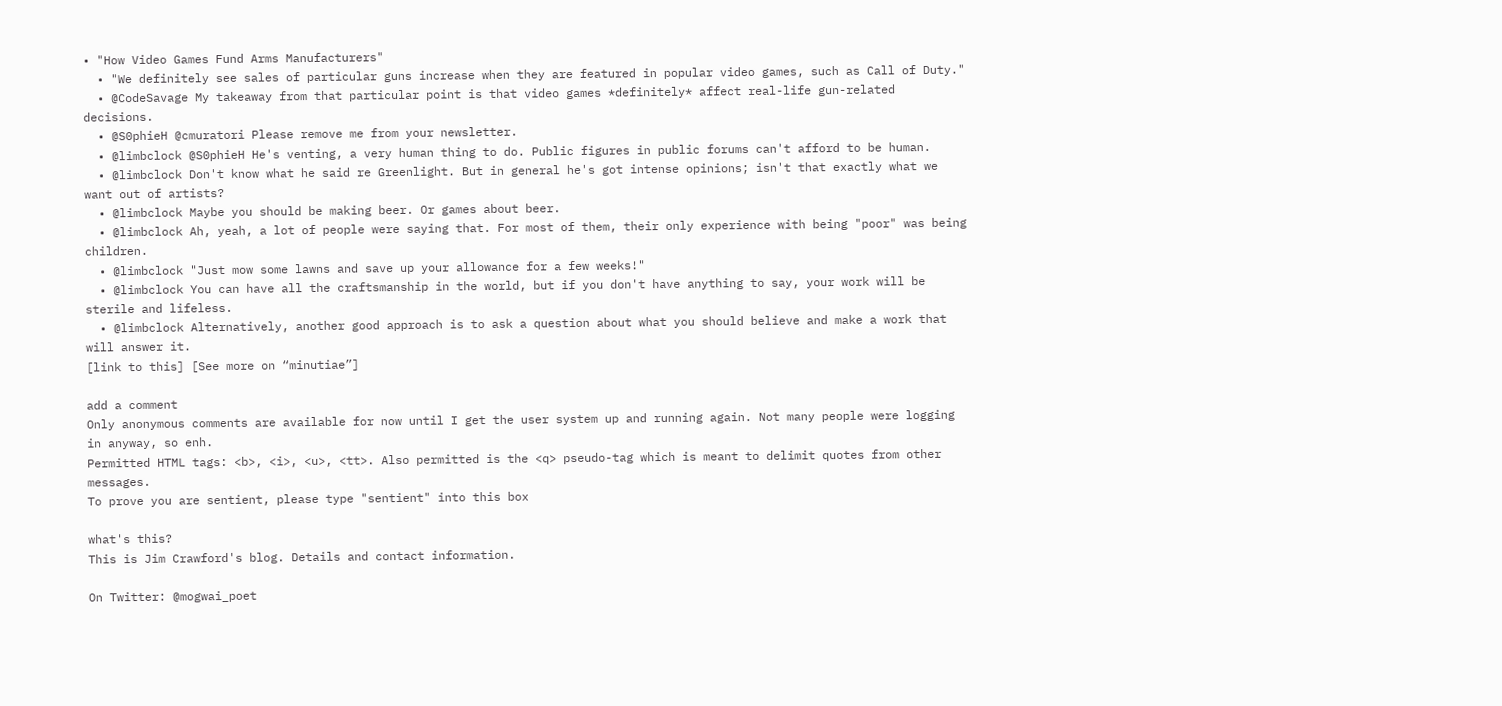• "How Video Games Fund Arms Manufacturers"
  • "We definitely see sales of particular guns increase when they are featured in popular video games, such as Call of Duty."
  • @CodeSavage My takeaway from that particular point is that video games *definitely* affect real-life gun-related decisions.
  • @S0phieH @cmuratori Please remove me from your newsletter.
  • @limbclock @S0phieH He's venting, a very human thing to do. Public figures in public forums can't afford to be human.
  • @limbclock Don't know what he said re Greenlight. But in general he's got intense opinions; isn't that exactly what we want out of artists?
  • @limbclock Maybe you should be making beer. Or games about beer.
  • @limbclock Ah, yeah, a lot of people were saying that. For most of them, their only experience with being "poor" was being children.
  • @limbclock "Just mow some lawns and save up your allowance for a few weeks!"
  • @limbclock You can have all the craftsmanship in the world, but if you don't have anything to say, your work will be sterile and lifeless.
  • @limbclock Alternatively, another good approach is to ask a question about what you should believe and make a work that will answer it.
[link to this] [See more on “minutiae”]

add a comment
Only anonymous comments are available for now until I get the user system up and running again. Not many people were logging in anyway, so enh.
Permitted HTML tags: <b>, <i>, <u>, <tt>. Also permitted is the <q> pseudo-tag which is meant to delimit quotes from other messages.
To prove you are sentient, please type "sentient" into this box

what's this?
This is Jim Crawford's blog. Details and contact information.

On Twitter: @mogwai_poet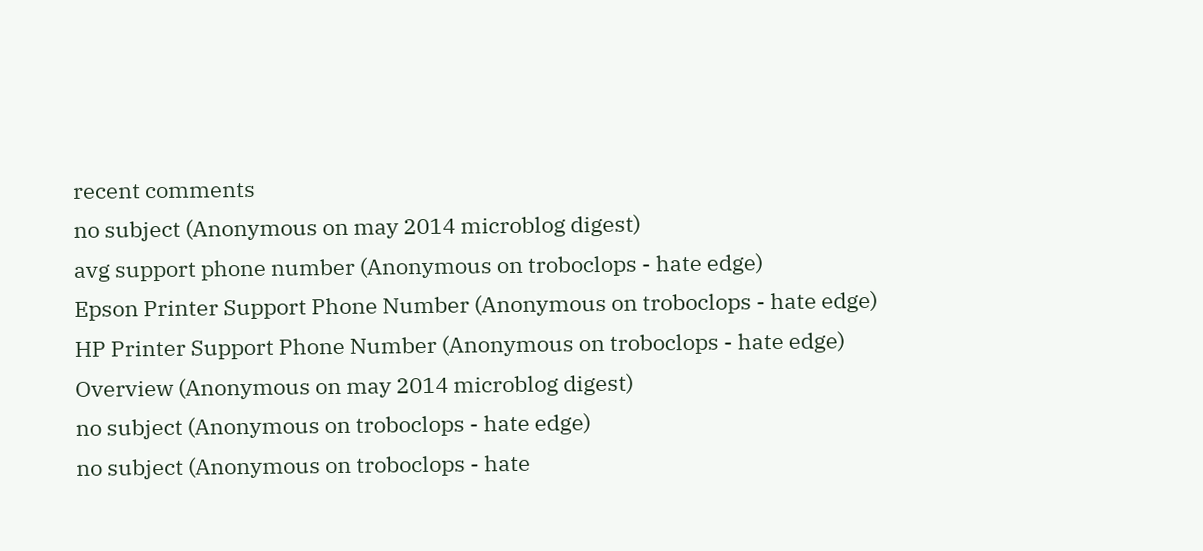recent comments
no subject (Anonymous on may 2014 microblog digest)
avg support phone number (Anonymous on troboclops - hate edge)
Epson Printer Support Phone Number (Anonymous on troboclops - hate edge)
HP Printer Support Phone Number (Anonymous on troboclops - hate edge)
Overview (Anonymous on may 2014 microblog digest)
no subject (Anonymous on troboclops - hate edge)
no subject (Anonymous on troboclops - hate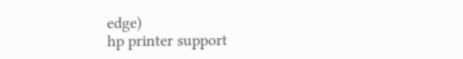edge)
hp printer support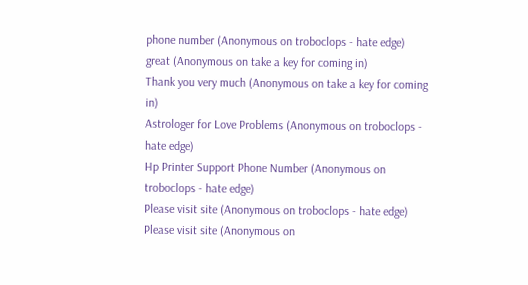phone number (Anonymous on troboclops - hate edge)
great (Anonymous on take a key for coming in)
Thank you very much (Anonymous on take a key for coming in)
Astrologer for Love Problems (Anonymous on troboclops - hate edge)
Hp Printer Support Phone Number (Anonymous on troboclops - hate edge)
Please visit site (Anonymous on troboclops - hate edge)
Please visit site (Anonymous on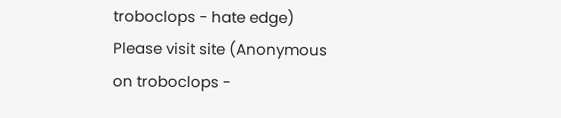troboclops - hate edge)
Please visit site (Anonymous on troboclops -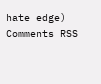hate edge)
Comments RSS